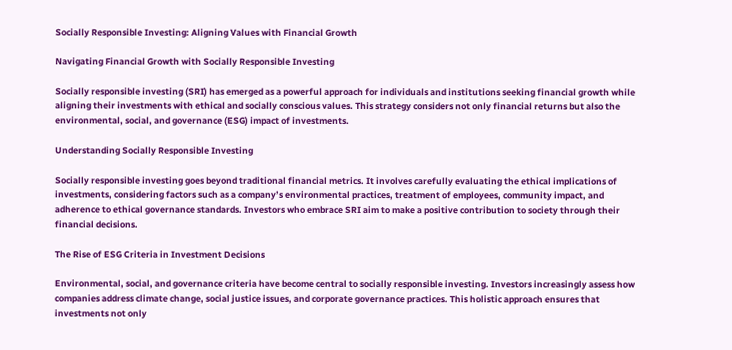Socially Responsible Investing: Aligning Values with Financial Growth

Navigating Financial Growth with Socially Responsible Investing

Socially responsible investing (SRI) has emerged as a powerful approach for individuals and institutions seeking financial growth while aligning their investments with ethical and socially conscious values. This strategy considers not only financial returns but also the environmental, social, and governance (ESG) impact of investments.

Understanding Socially Responsible Investing

Socially responsible investing goes beyond traditional financial metrics. It involves carefully evaluating the ethical implications of investments, considering factors such as a company’s environmental practices, treatment of employees, community impact, and adherence to ethical governance standards. Investors who embrace SRI aim to make a positive contribution to society through their financial decisions.

The Rise of ESG Criteria in Investment Decisions

Environmental, social, and governance criteria have become central to socially responsible investing. Investors increasingly assess how companies address climate change, social justice issues, and corporate governance practices. This holistic approach ensures that investments not only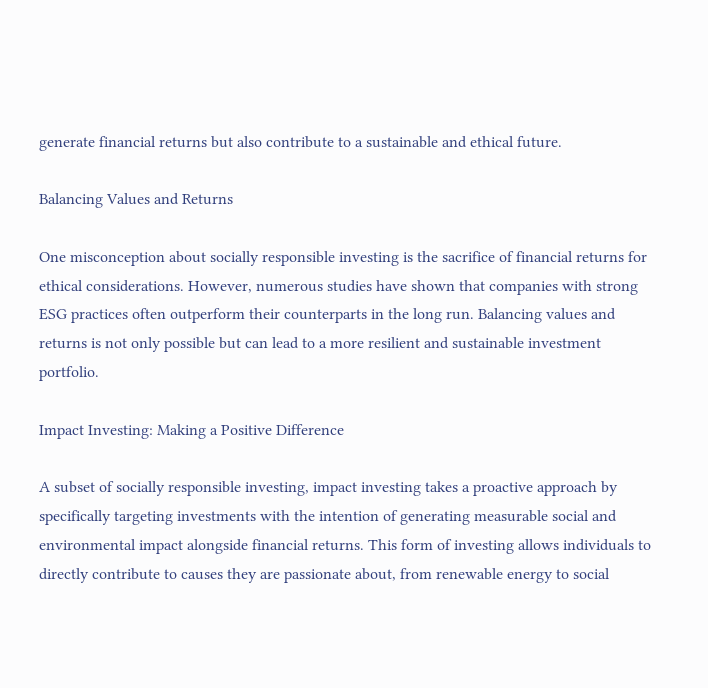generate financial returns but also contribute to a sustainable and ethical future.

Balancing Values and Returns

One misconception about socially responsible investing is the sacrifice of financial returns for ethical considerations. However, numerous studies have shown that companies with strong ESG practices often outperform their counterparts in the long run. Balancing values and returns is not only possible but can lead to a more resilient and sustainable investment portfolio.

Impact Investing: Making a Positive Difference

A subset of socially responsible investing, impact investing takes a proactive approach by specifically targeting investments with the intention of generating measurable social and environmental impact alongside financial returns. This form of investing allows individuals to directly contribute to causes they are passionate about, from renewable energy to social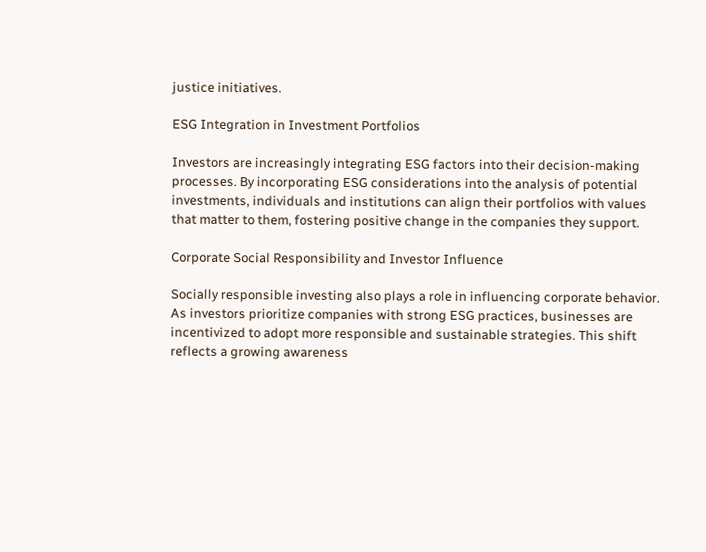justice initiatives.

ESG Integration in Investment Portfolios

Investors are increasingly integrating ESG factors into their decision-making processes. By incorporating ESG considerations into the analysis of potential investments, individuals and institutions can align their portfolios with values that matter to them, fostering positive change in the companies they support.

Corporate Social Responsibility and Investor Influence

Socially responsible investing also plays a role in influencing corporate behavior. As investors prioritize companies with strong ESG practices, businesses are incentivized to adopt more responsible and sustainable strategies. This shift reflects a growing awareness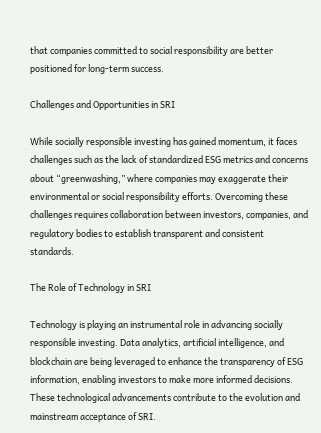that companies committed to social responsibility are better positioned for long-term success.

Challenges and Opportunities in SRI

While socially responsible investing has gained momentum, it faces challenges such as the lack of standardized ESG metrics and concerns about “greenwashing,” where companies may exaggerate their environmental or social responsibility efforts. Overcoming these challenges requires collaboration between investors, companies, and regulatory bodies to establish transparent and consistent standards.

The Role of Technology in SRI

Technology is playing an instrumental role in advancing socially responsible investing. Data analytics, artificial intelligence, and blockchain are being leveraged to enhance the transparency of ESG information, enabling investors to make more informed decisions. These technological advancements contribute to the evolution and mainstream acceptance of SRI.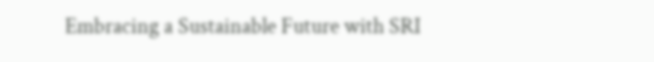Embracing a Sustainable Future with SRI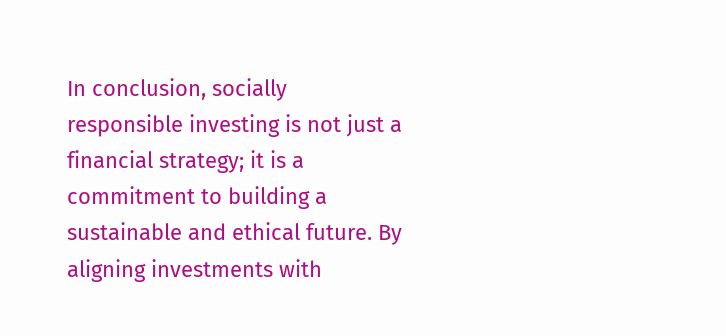In conclusion, socially responsible investing is not just a financial strategy; it is a commitment to building a sustainable and ethical future. By aligning investments with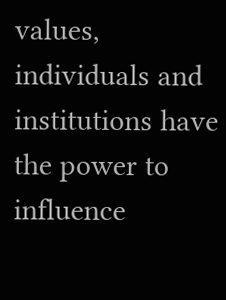values, individuals and institutions have the power to influence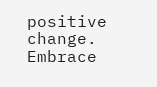positive change. Embrace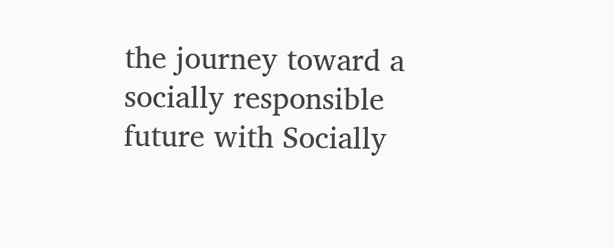the journey toward a socially responsible future with Socially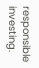responsible investing.